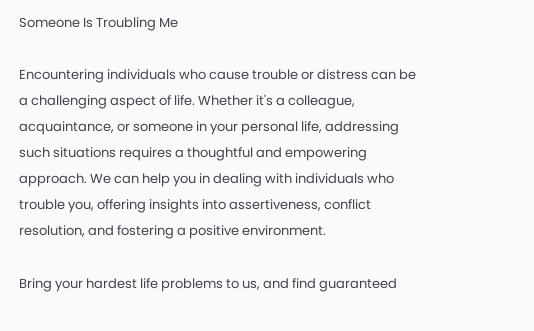Someone Is Troubling Me

Encountering individuals who cause trouble or distress can be a challenging aspect of life. Whether it's a colleague, acquaintance, or someone in your personal life, addressing such situations requires a thoughtful and empowering approach. We can help you in dealing with individuals who trouble you, offering insights into assertiveness, conflict resolution, and fostering a positive environment.

Bring your hardest life problems to us, and find guaranteed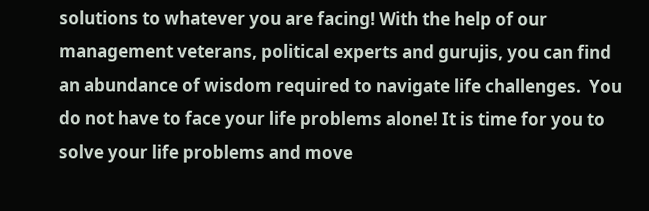solutions to whatever you are facing! With the help of our management veterans, political experts and gurujis, you can find an abundance of wisdom required to navigate life challenges.  You do not have to face your life problems alone! It is time for you to solve your life problems and move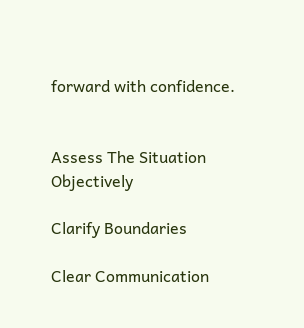forward with confidence.


Assess The Situation Objectively

Clarify Boundaries

Clear Communication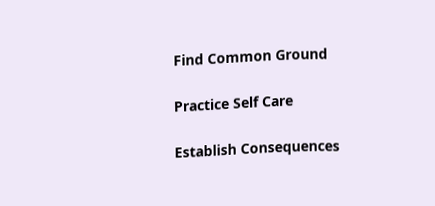Find Common Ground

Practice Self Care

Establish Consequences